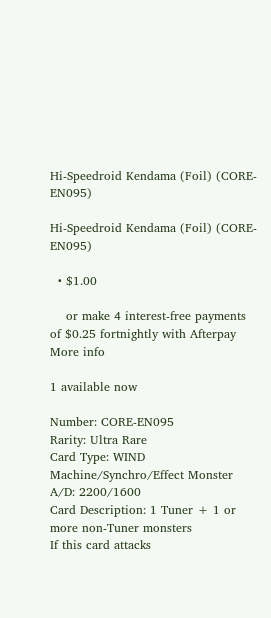Hi-Speedroid Kendama (Foil) (CORE-EN095)

Hi-Speedroid Kendama (Foil) (CORE-EN095)

  • $1.00

    or make 4 interest-free payments of $0.25 fortnightly with Afterpay More info

1 available now

Number: CORE-EN095
Rarity: Ultra Rare
Card Type: WIND Machine/Synchro/Effect Monster
A/D: 2200/1600
Card Description: 1 Tuner + 1 or more non-Tuner monsters
If this card attacks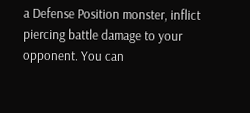a Defense Position monster, inflict piercing battle damage to your opponent. You can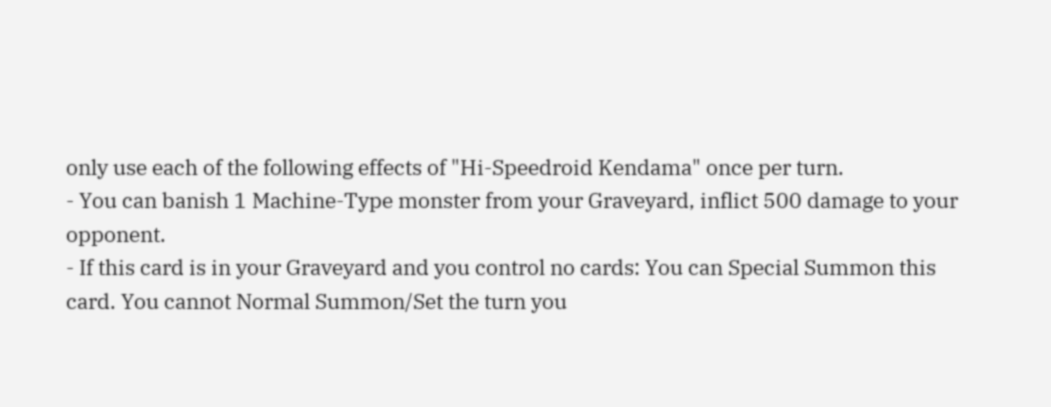only use each of the following effects of "Hi-Speedroid Kendama" once per turn.
- You can banish 1 Machine-Type monster from your Graveyard, inflict 500 damage to your opponent.
- If this card is in your Graveyard and you control no cards: You can Special Summon this card. You cannot Normal Summon/Set the turn you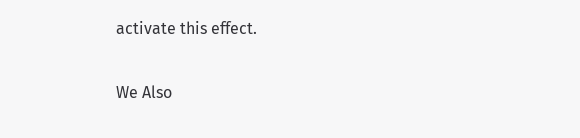activate this effect.

We Also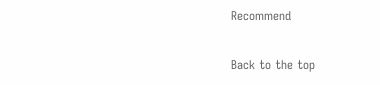Recommend

Back to the top